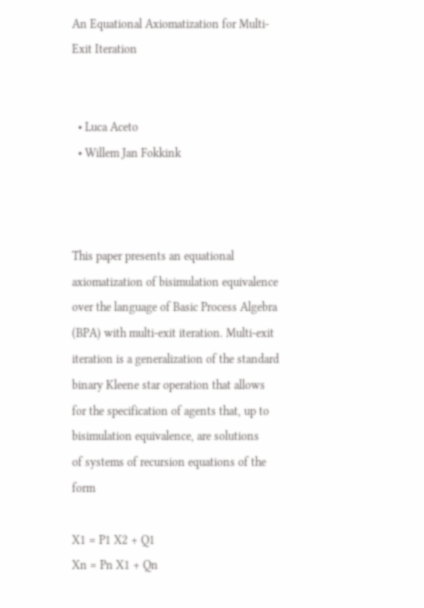An Equational Axiomatization for Multi-Exit Iteration


  • Luca Aceto
  • Willem Jan Fokkink



This paper presents an equational axiomatization of bisimulation equivalence over the language of Basic Process Algebra (BPA) with multi-exit iteration. Multi-exit iteration is a generalization of the standard binary Kleene star operation that allows for the specification of agents that, up to bisimulation equivalence, are solutions
of systems of recursion equations of the form

X1 = P1 X2 + Q1
Xn = Pn X1 + Qn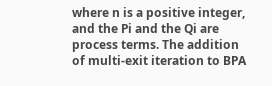where n is a positive integer, and the Pi and the Qi are process terms. The addition
of multi-exit iteration to BPA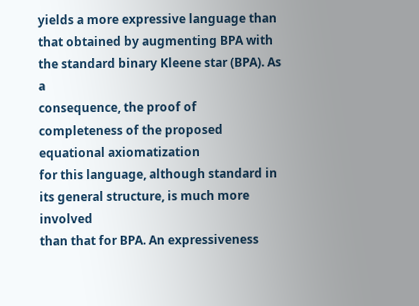yields a more expressive language than that obtained by augmenting BPA with the standard binary Kleene star (BPA). As a
consequence, the proof of completeness of the proposed equational axiomatization
for this language, although standard in its general structure, is much more involved
than that for BPA. An expressiveness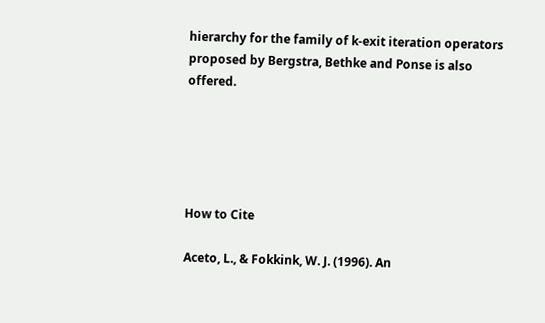hierarchy for the family of k-exit iteration operators proposed by Bergstra, Bethke and Ponse is also offered.





How to Cite

Aceto, L., & Fokkink, W. J. (1996). An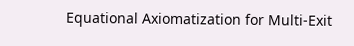Equational Axiomatization for Multi-Exit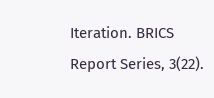Iteration. BRICS Report Series, 3(22).